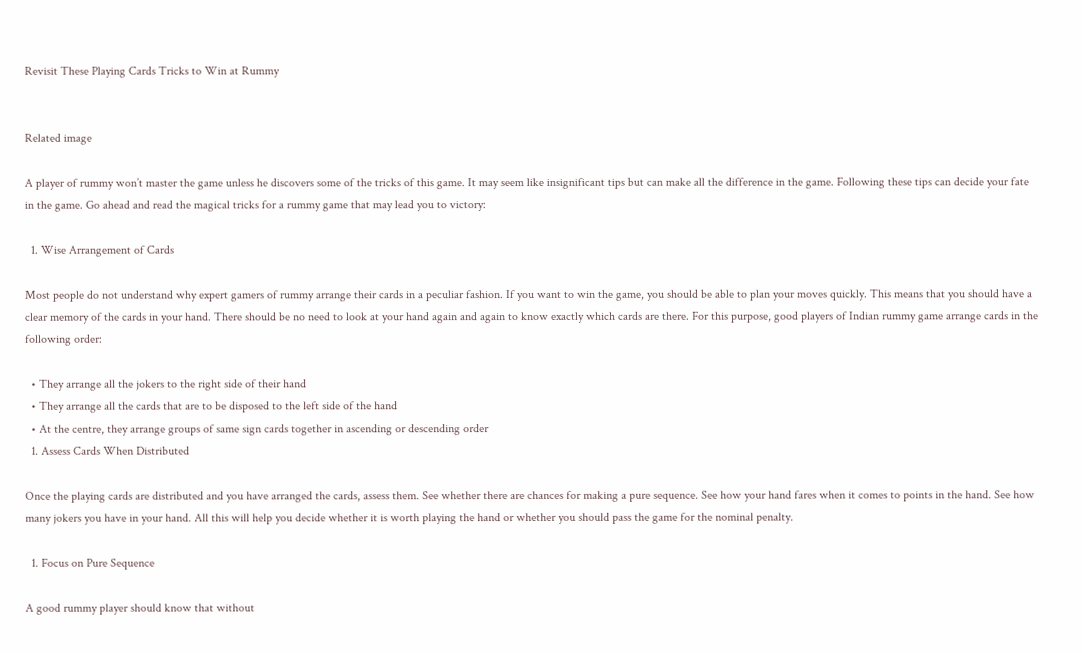Revisit These Playing Cards Tricks to Win at Rummy


Related image

A player of rummy won’t master the game unless he discovers some of the tricks of this game. It may seem like insignificant tips but can make all the difference in the game. Following these tips can decide your fate in the game. Go ahead and read the magical tricks for a rummy game that may lead you to victory:

  1. Wise Arrangement of Cards

Most people do not understand why expert gamers of rummy arrange their cards in a peculiar fashion. If you want to win the game, you should be able to plan your moves quickly. This means that you should have a clear memory of the cards in your hand. There should be no need to look at your hand again and again to know exactly which cards are there. For this purpose, good players of Indian rummy game arrange cards in the following order:

  • They arrange all the jokers to the right side of their hand
  • They arrange all the cards that are to be disposed to the left side of the hand
  • At the centre, they arrange groups of same sign cards together in ascending or descending order
  1. Assess Cards When Distributed

Once the playing cards are distributed and you have arranged the cards, assess them. See whether there are chances for making a pure sequence. See how your hand fares when it comes to points in the hand. See how many jokers you have in your hand. All this will help you decide whether it is worth playing the hand or whether you should pass the game for the nominal penalty.

  1. Focus on Pure Sequence

A good rummy player should know that without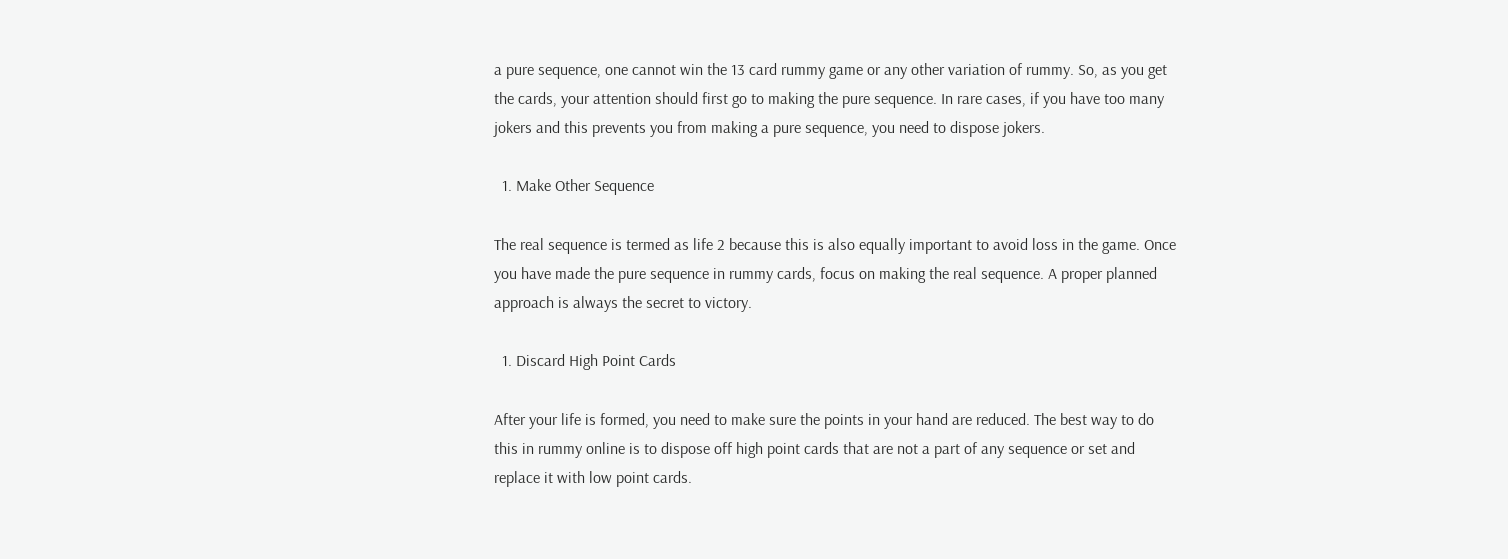a pure sequence, one cannot win the 13 card rummy game or any other variation of rummy. So, as you get the cards, your attention should first go to making the pure sequence. In rare cases, if you have too many jokers and this prevents you from making a pure sequence, you need to dispose jokers.

  1. Make Other Sequence

The real sequence is termed as life 2 because this is also equally important to avoid loss in the game. Once you have made the pure sequence in rummy cards, focus on making the real sequence. A proper planned approach is always the secret to victory.

  1. Discard High Point Cards

After your life is formed, you need to make sure the points in your hand are reduced. The best way to do this in rummy online is to dispose off high point cards that are not a part of any sequence or set and replace it with low point cards.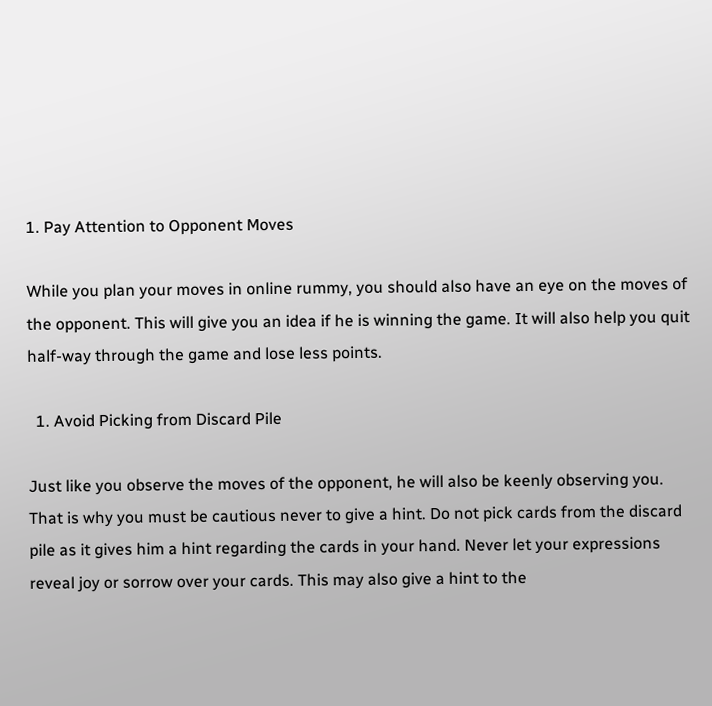1. Pay Attention to Opponent Moves

While you plan your moves in online rummy, you should also have an eye on the moves of the opponent. This will give you an idea if he is winning the game. It will also help you quit half-way through the game and lose less points.

  1. Avoid Picking from Discard Pile

Just like you observe the moves of the opponent, he will also be keenly observing you. That is why you must be cautious never to give a hint. Do not pick cards from the discard pile as it gives him a hint regarding the cards in your hand. Never let your expressions reveal joy or sorrow over your cards. This may also give a hint to the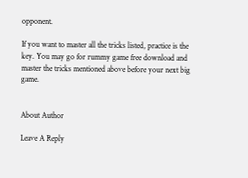opponent.

If you want to master all the tricks listed, practice is the key. You may go for rummy game free download and master the tricks mentioned above before your next big game.


About Author

Leave A Reply